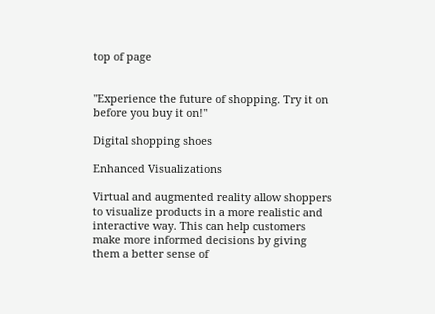top of page


"Experience the future of shopping. Try it on before you buy it on!"

Digital shopping shoes

Enhanced Visualizations

Virtual and augmented reality allow shoppers to visualize products in a more realistic and interactive way. This can help customers make more informed decisions by giving them a better sense of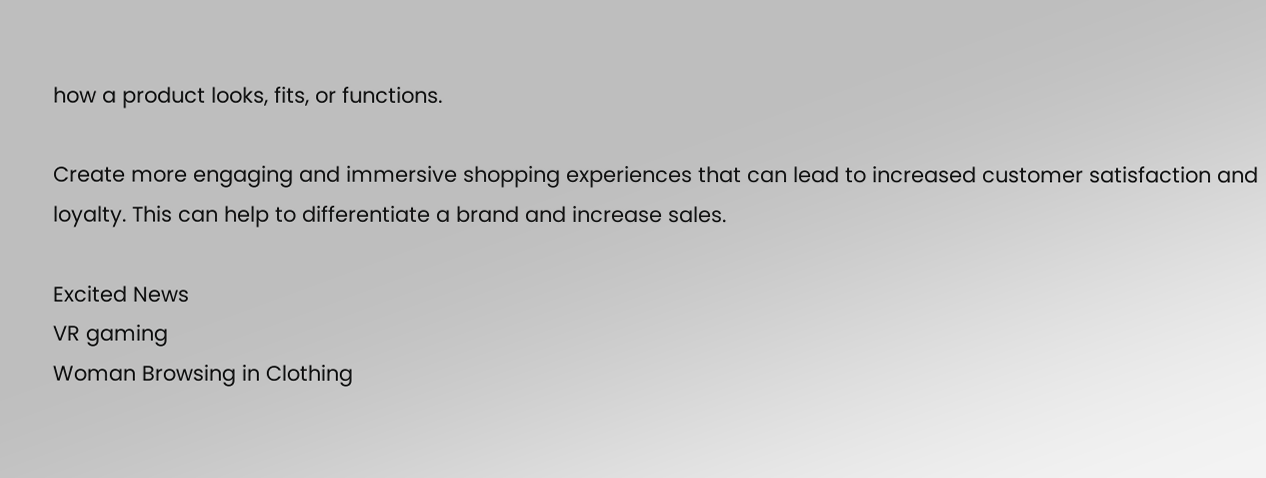how a product looks, fits, or functions.

Create more engaging and immersive shopping experiences that can lead to increased customer satisfaction and loyalty. This can help to differentiate a brand and increase sales.

Excited News
VR gaming
Woman Browsing in Clothing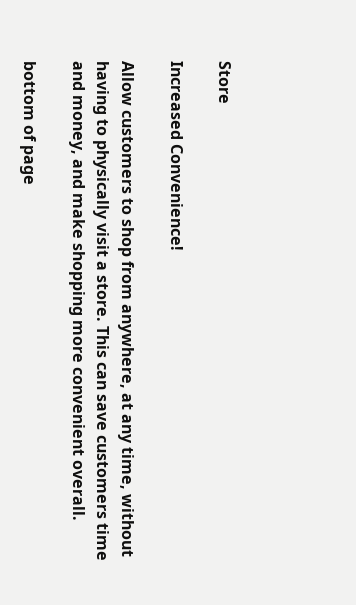Store

Increased Convenience!

Allow customers to shop from anywhere, at any time, without having to physically visit a store. This can save customers time and money, and make shopping more convenient overall.

bottom of page